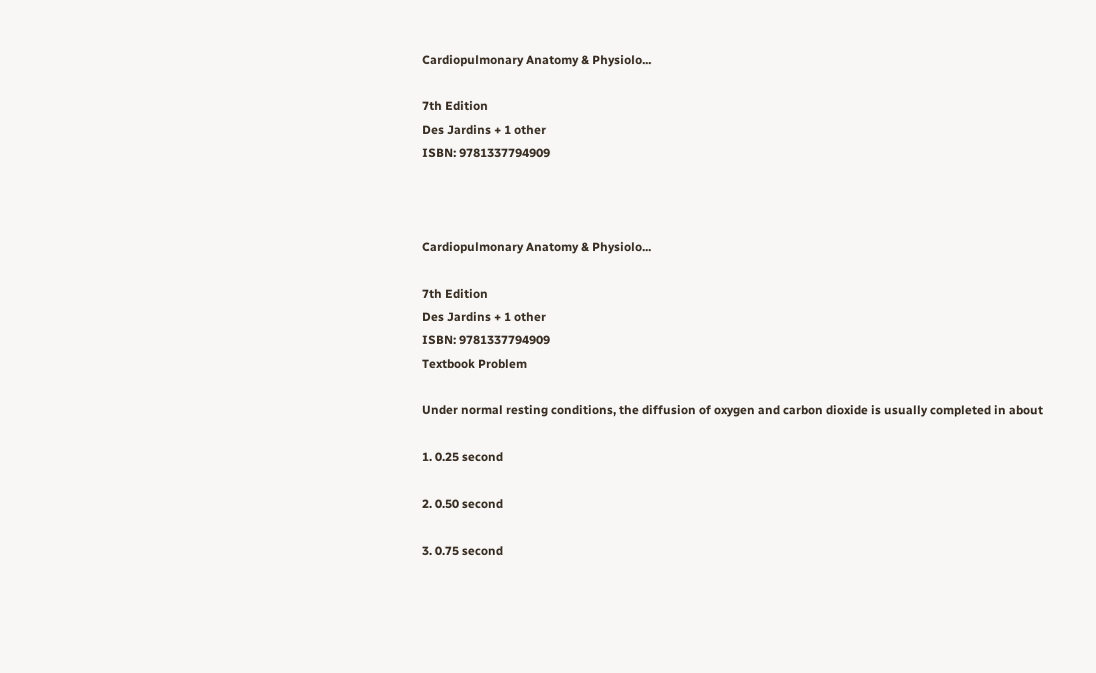Cardiopulmonary Anatomy & Physiolo...

7th Edition
Des Jardins + 1 other
ISBN: 9781337794909



Cardiopulmonary Anatomy & Physiolo...

7th Edition
Des Jardins + 1 other
ISBN: 9781337794909
Textbook Problem

Under normal resting conditions, the diffusion of oxygen and carbon dioxide is usually completed in about

1. 0.25 second

2. 0.50 second

3. 0.75 second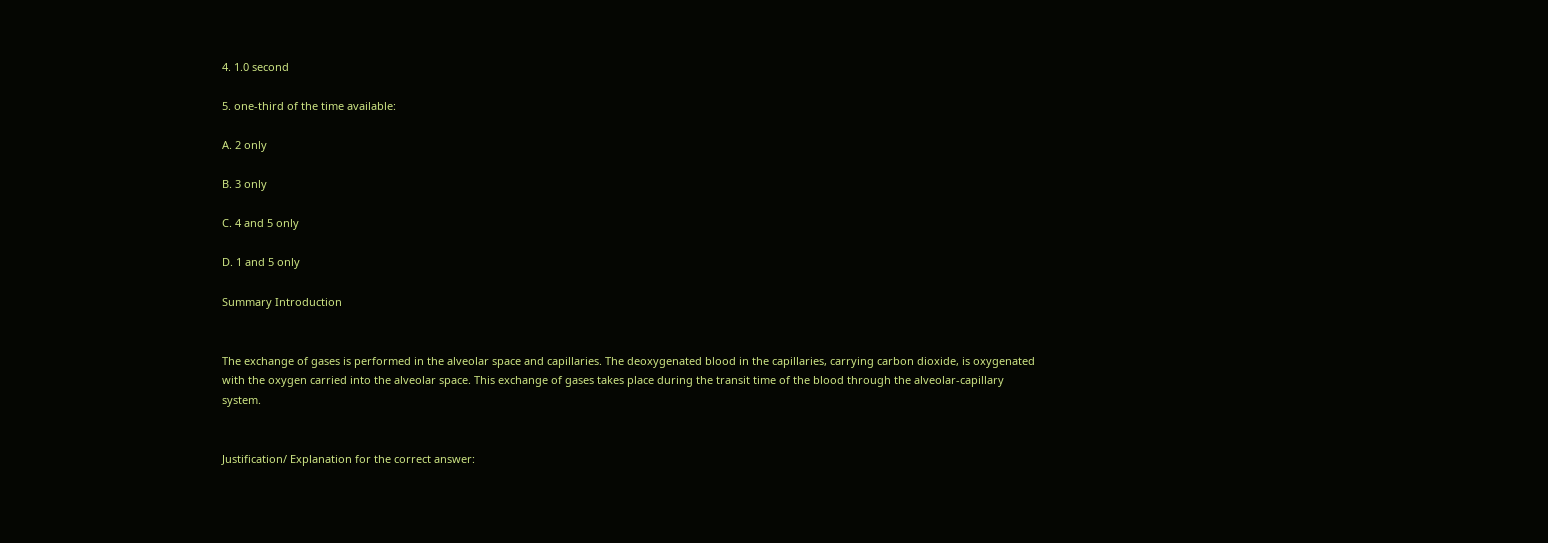4. 1.0 second

5. one-third of the time available:

A. 2 only

B. 3 only

C. 4 and 5 only

D. 1 and 5 only

Summary Introduction


The exchange of gases is performed in the alveolar space and capillaries. The deoxygenated blood in the capillaries, carrying carbon dioxide, is oxygenated with the oxygen carried into the alveolar space. This exchange of gases takes place during the transit time of the blood through the alveolar-capillary system.


Justification/ Explanation for the correct answer: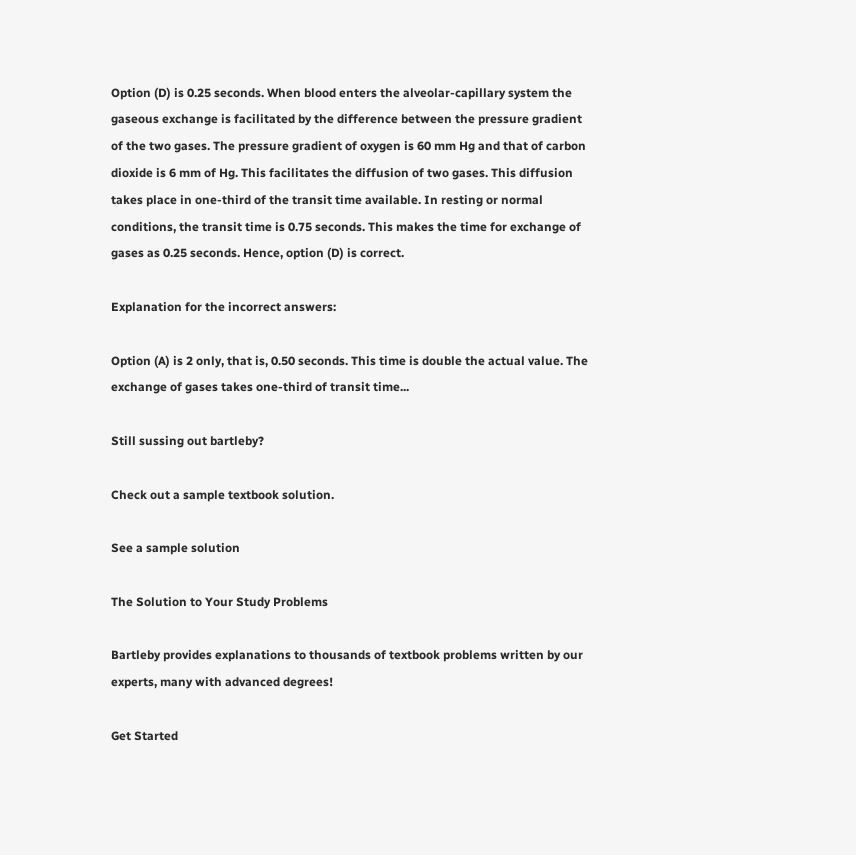Option (D) is 0.25 seconds. When blood enters the alveolar-capillary system the gaseous exchange is facilitated by the difference between the pressure gradient of the two gases. The pressure gradient of oxygen is 60 mm Hg and that of carbon dioxide is 6 mm of Hg. This facilitates the diffusion of two gases. This diffusion takes place in one-third of the transit time available. In resting or normal conditions, the transit time is 0.75 seconds. This makes the time for exchange of gases as 0.25 seconds. Hence, option (D) is correct.

Explanation for the incorrect answers:

Option (A) is 2 only, that is, 0.50 seconds. This time is double the actual value. The exchange of gases takes one-third of transit time...

Still sussing out bartleby?

Check out a sample textbook solution.

See a sample solution

The Solution to Your Study Problems

Bartleby provides explanations to thousands of textbook problems written by our experts, many with advanced degrees!

Get Started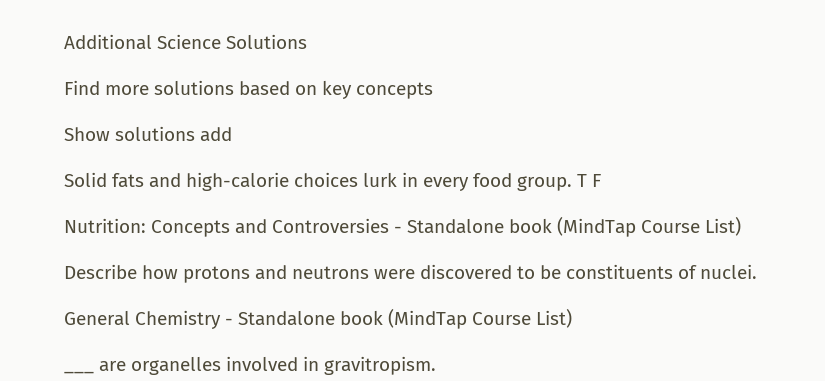Additional Science Solutions

Find more solutions based on key concepts

Show solutions add

Solid fats and high-calorie choices lurk in every food group. T F

Nutrition: Concepts and Controversies - Standalone book (MindTap Course List)

Describe how protons and neutrons were discovered to be constituents of nuclei.

General Chemistry - Standalone book (MindTap Course List)

___ are organelles involved in gravitropism.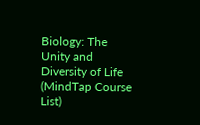Biology: The Unity and Diversity of Life (MindTap Course List)